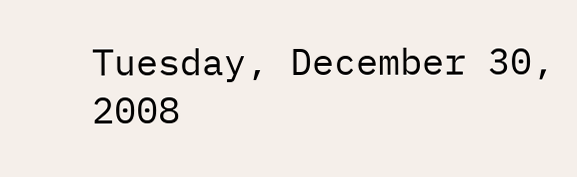Tuesday, December 30, 2008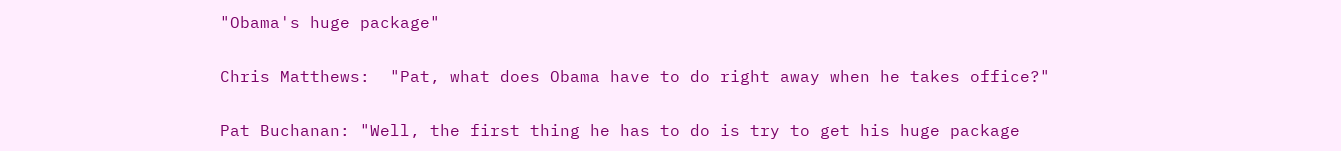"Obama's huge package"

Chris Matthews:  "Pat, what does Obama have to do right away when he takes office?"

Pat Buchanan: "Well, the first thing he has to do is try to get his huge package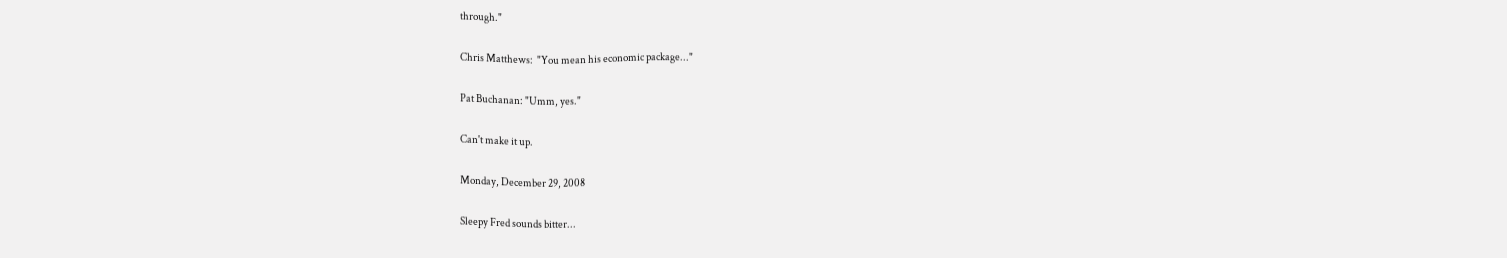through."

Chris Matthews:  "You mean his economic package..."

Pat Buchanan: "Umm, yes."

Can't make it up.

Monday, December 29, 2008

Sleepy Fred sounds bitter...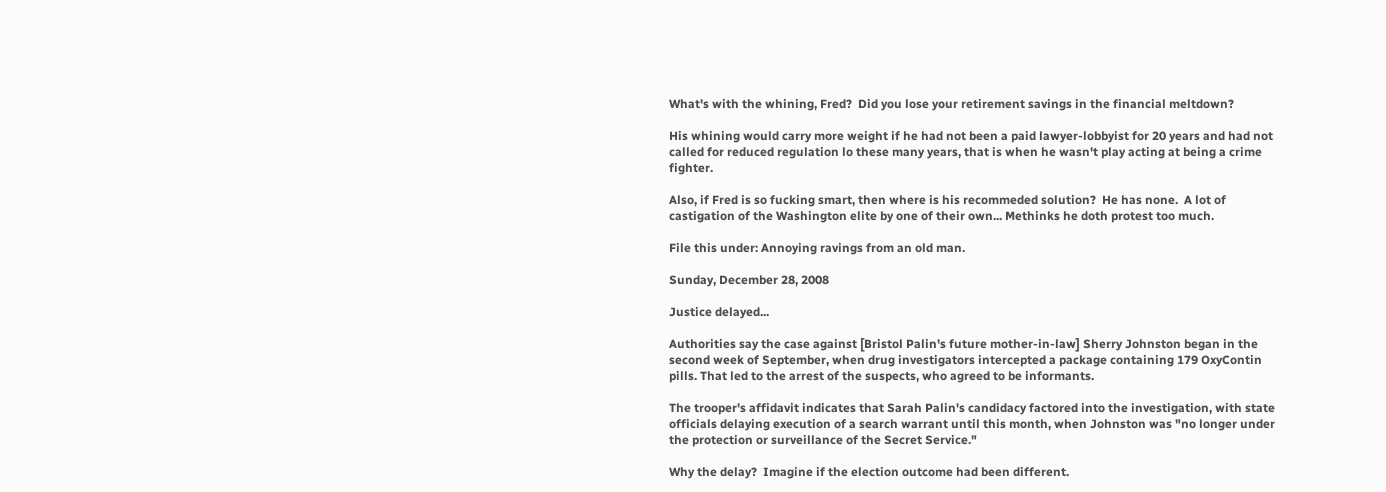What's with the whining, Fred?  Did you lose your retirement savings in the financial meltdown?

His whining would carry more weight if he had not been a paid lawyer-lobbyist for 20 years and had not called for reduced regulation lo these many years, that is when he wasn't play acting at being a crime fighter.

Also, if Fred is so fucking smart, then where is his recommeded solution?  He has none.  A lot of castigation of the Washington elite by one of their own... Methinks he doth protest too much.

File this under: Annoying ravings from an old man.

Sunday, December 28, 2008

Justice delayed...

Authorities say the case against [Bristol Palin's future mother-in-law] Sherry Johnston began in the second week of September, when drug investigators intercepted a package containing 179 OxyContin pills. That led to the arrest of the suspects, who agreed to be informants.

The trooper's affidavit indicates that Sarah Palin's candidacy factored into the investigation, with state officials delaying execution of a search warrant until this month, when Johnston was "no longer under the protection or surveillance of the Secret Service."

Why the delay?  Imagine if the election outcome had been different.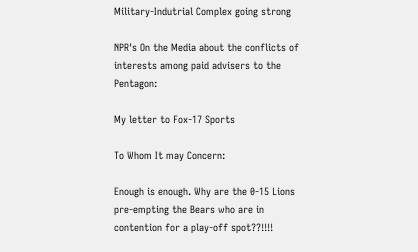Military-Indutrial Complex going strong

NPR's On the Media about the conflicts of interests among paid advisers to the Pentagon:

My letter to Fox-17 Sports

To Whom It may Concern:

Enough is enough. Why are the 0-15 Lions pre-empting the Bears who are in contention for a play-off spot??!!!!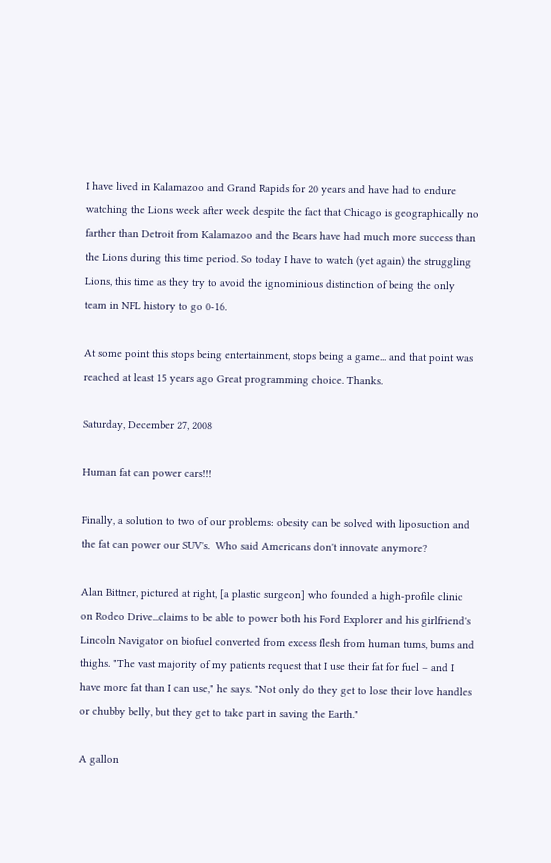I have lived in Kalamazoo and Grand Rapids for 20 years and have had to endure watching the Lions week after week despite the fact that Chicago is geographically no farther than Detroit from Kalamazoo and the Bears have had much more success than the Lions during this time period. So today I have to watch (yet again) the struggling Lions, this time as they try to avoid the ignominious distinction of being the only team in NFL history to go 0-16.

At some point this stops being entertainment, stops being a game... and that point was reached at least 15 years ago Great programming choice. Thanks.

Saturday, December 27, 2008

Human fat can power cars!!!

Finally, a solution to two of our problems: obesity can be solved with liposuction and the fat can power our SUV's.  Who said Americans don't innovate anymore?

Alan Bittner, pictured at right, [a plastic surgeon] who founded a high-profile clinic on Rodeo Drive...claims to be able to power both his Ford Explorer and his girlfriend's Lincoln Navigator on biofuel converted from excess flesh from human tums, bums and thighs. "The vast majority of my patients request that I use their fat for fuel – and I have more fat than I can use," he says. "Not only do they get to lose their love handles or chubby belly, but they get to take part in saving the Earth."

A gallon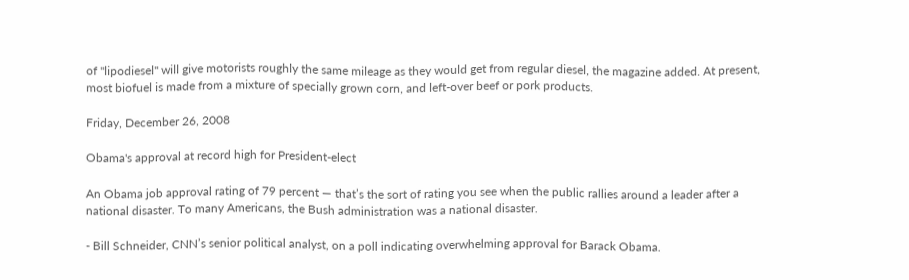of "lipodiesel" will give motorists roughly the same mileage as they would get from regular diesel, the magazine added. At present, most biofuel is made from a mixture of specially grown corn, and left-over beef or pork products.

Friday, December 26, 2008

Obama's approval at record high for President-elect

An Obama job approval rating of 79 percent — that’s the sort of rating you see when the public rallies around a leader after a national disaster. To many Americans, the Bush administration was a national disaster.

- Bill Schneider, CNN’s senior political analyst, on a poll indicating overwhelming approval for Barack Obama.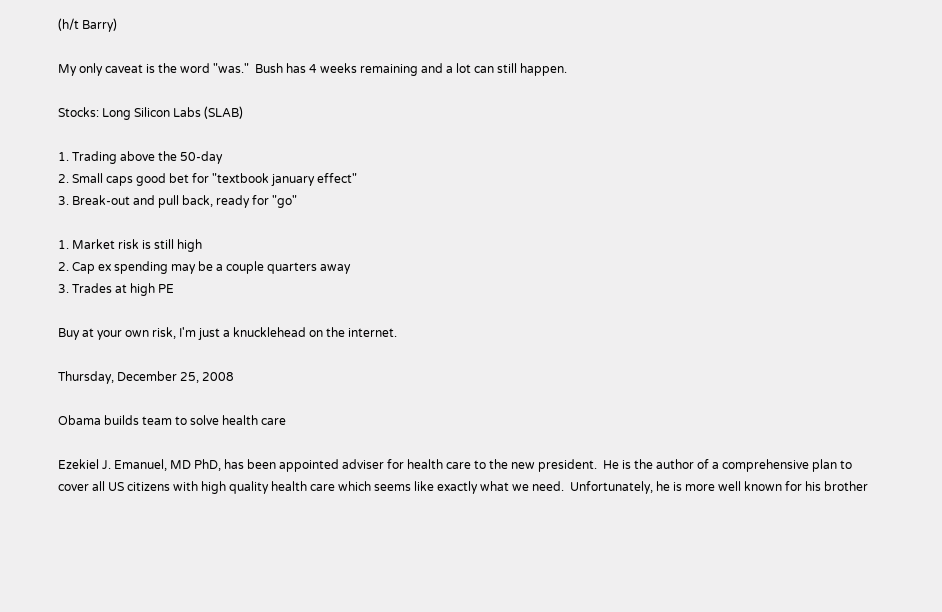(h/t Barry)

My only caveat is the word "was."  Bush has 4 weeks remaining and a lot can still happen.

Stocks: Long Silicon Labs (SLAB)

1. Trading above the 50-day
2. Small caps good bet for "textbook january effect"
3. Break-out and pull back, ready for "go"

1. Market risk is still high
2. Cap ex spending may be a couple quarters away
3. Trades at high PE

Buy at your own risk, I'm just a knucklehead on the internet.

Thursday, December 25, 2008

Obama builds team to solve health care

Ezekiel J. Emanuel, MD PhD, has been appointed adviser for health care to the new president.  He is the author of a comprehensive plan to cover all US citizens with high quality health care which seems like exactly what we need.  Unfortunately, he is more well known for his brother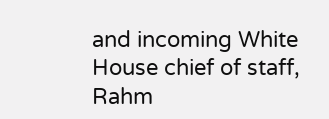and incoming White House chief of staff, Rahm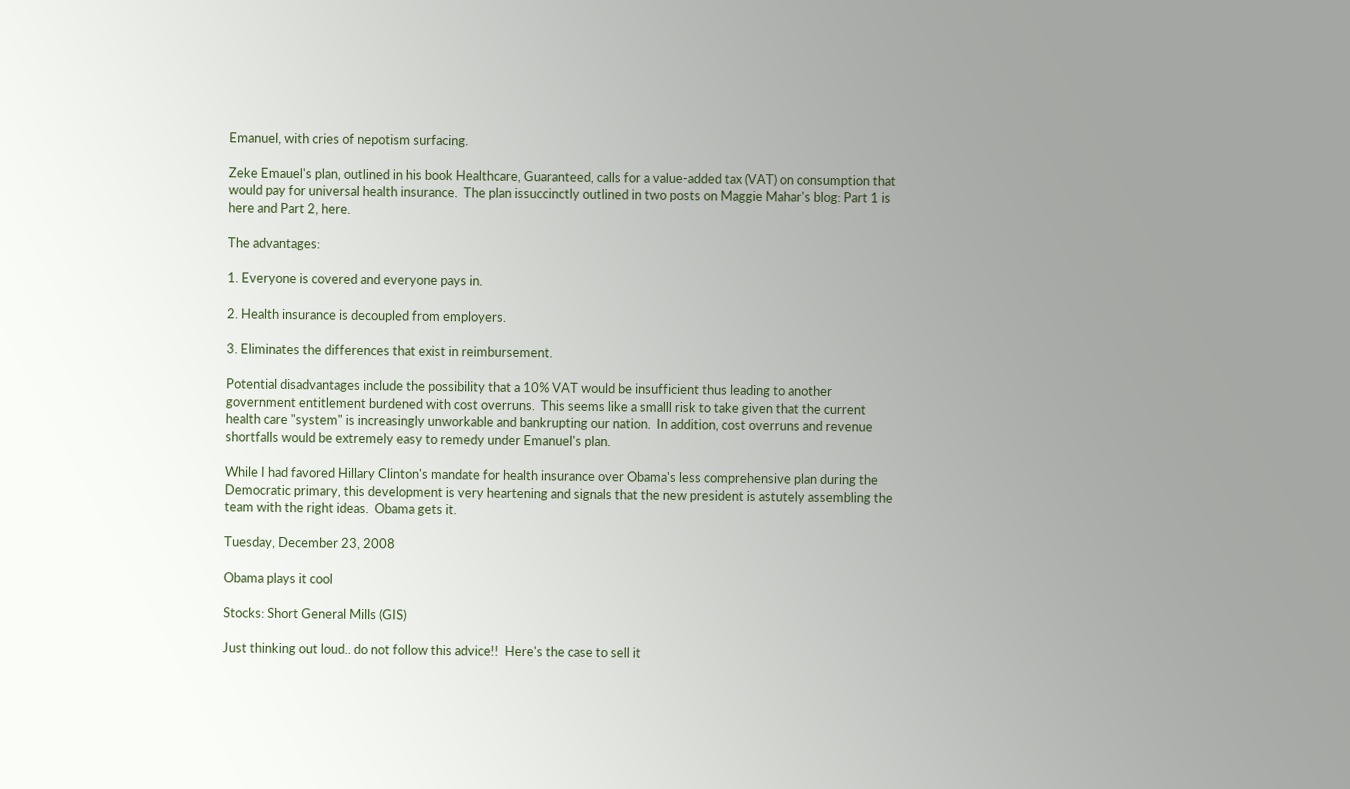Emanuel, with cries of nepotism surfacing.

Zeke Emauel's plan, outlined in his book Healthcare, Guaranteed, calls for a value-added tax (VAT) on consumption that would pay for universal health insurance.  The plan issuccinctly outlined in two posts on Maggie Mahar's blog: Part 1 is here and Part 2, here.

The advantages:

1. Everyone is covered and everyone pays in.

2. Health insurance is decoupled from employers.

3. Eliminates the differences that exist in reimbursement.

Potential disadvantages include the possibility that a 10% VAT would be insufficient thus leading to another government entitlement burdened with cost overruns.  This seems like a smalll risk to take given that the current health care "system" is increasingly unworkable and bankrupting our nation.  In addition, cost overruns and revenue shortfalls would be extremely easy to remedy under Emanuel's plan.

While I had favored Hillary Clinton's mandate for health insurance over Obama's less comprehensive plan during the Democratic primary, this development is very heartening and signals that the new president is astutely assembling the team with the right ideas.  Obama gets it.

Tuesday, December 23, 2008

Obama plays it cool

Stocks: Short General Mills (GIS)

Just thinking out loud.. do not follow this advice!!  Here's the case to sell it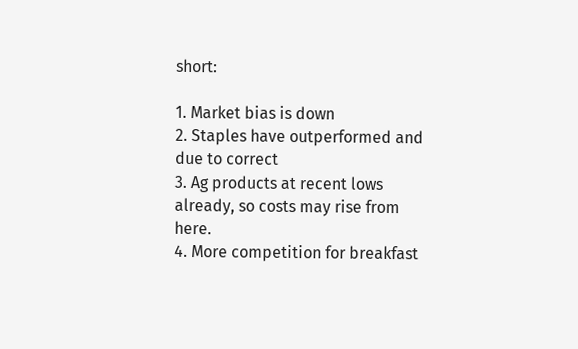short:

1. Market bias is down
2. Staples have outperformed and due to correct
3. Ag products at recent lows already, so costs may rise from here.
4. More competition for breakfast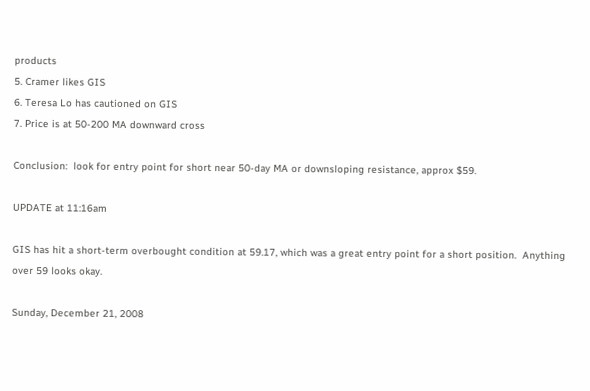products
5. Cramer likes GIS
6. Teresa Lo has cautioned on GIS
7. Price is at 50-200 MA downward cross

Conclusion:  look for entry point for short near 50-day MA or downsloping resistance, approx $59.

UPDATE at 11:16am

GIS has hit a short-term overbought condition at 59.17, which was a great entry point for a short position.  Anything over 59 looks okay.

Sunday, December 21, 2008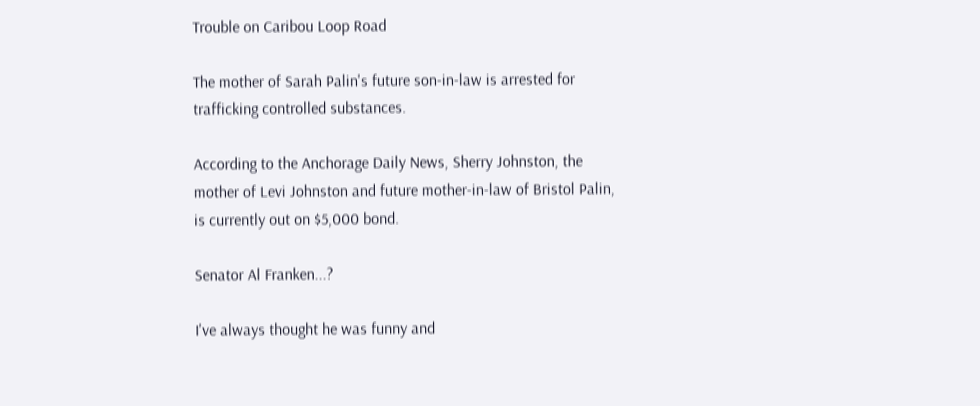Trouble on Caribou Loop Road

The mother of Sarah Palin's future son-in-law is arrested for trafficking controlled substances.

According to the Anchorage Daily News, Sherry Johnston, the mother of Levi Johnston and future mother-in-law of Bristol Palin, is currently out on $5,000 bond.

Senator Al Franken...?

I've always thought he was funny and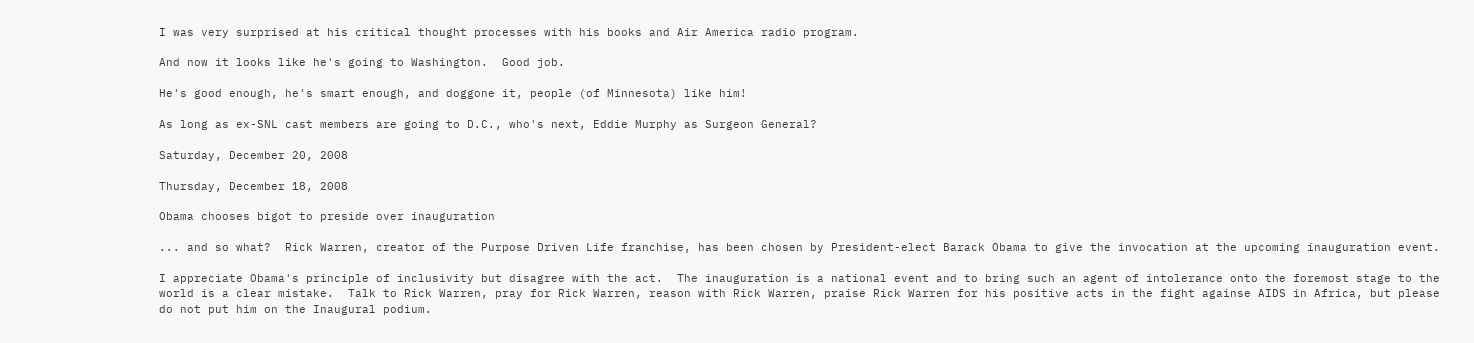I was very surprised at his critical thought processes with his books and Air America radio program.

And now it looks like he's going to Washington.  Good job.

He's good enough, he's smart enough, and doggone it, people (of Minnesota) like him!

As long as ex-SNL cast members are going to D.C., who's next, Eddie Murphy as Surgeon General?

Saturday, December 20, 2008

Thursday, December 18, 2008

Obama chooses bigot to preside over inauguration

... and so what?  Rick Warren, creator of the Purpose Driven Life franchise, has been chosen by President-elect Barack Obama to give the invocation at the upcoming inauguration event.

I appreciate Obama's principle of inclusivity but disagree with the act.  The inauguration is a national event and to bring such an agent of intolerance onto the foremost stage to the world is a clear mistake.  Talk to Rick Warren, pray for Rick Warren, reason with Rick Warren, praise Rick Warren for his positive acts in the fight againse AIDS in Africa, but please do not put him on the Inaugural podium.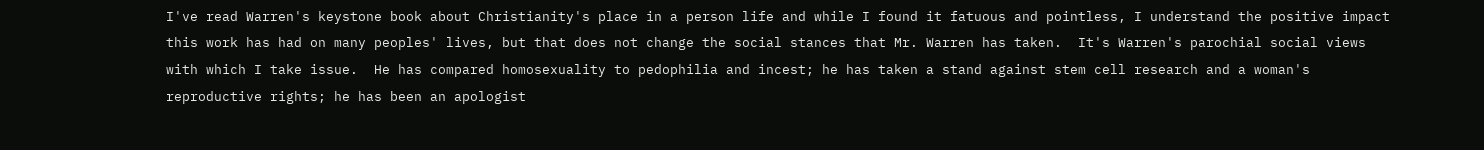I've read Warren's keystone book about Christianity's place in a person life and while I found it fatuous and pointless, I understand the positive impact this work has had on many peoples' lives, but that does not change the social stances that Mr. Warren has taken.  It's Warren's parochial social views with which I take issue.  He has compared homosexuality to pedophilia and incest; he has taken a stand against stem cell research and a woman's reproductive rights; he has been an apologist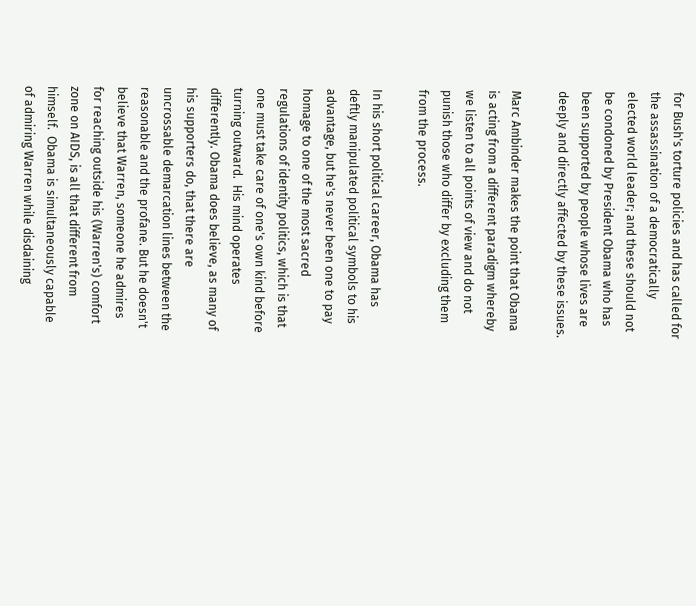for Bush's torture policies and has called for the assassination of a democratically elected world leader; and these should not be condoned by President Obama who has been supported by people whose lives are deeply and directly affected by these issues.

Marc Ambinder makes the point that Obama is acting from a different paradigm whereby we listen to all points of view and do not punish those who differ by excluding them from the process.

In his short political career, Obama has deftly manipulated political symbols to his advantage, but he's never been one to pay homage to one of the most sacred regulations of identity politics, which is that one must take care of one's own kind before turning outward.  His mind operates differently. Obama does believe, as many of his supporters do, that there are uncrossable demarcation lines between the reasonable and the profane. But he doesn't believe that Warren, someone he admires for reaching outside his (Warren's) comfort zone on AIDS, is all that different from himself.  Obama is simultaneously capable of admiring Warren while disdaining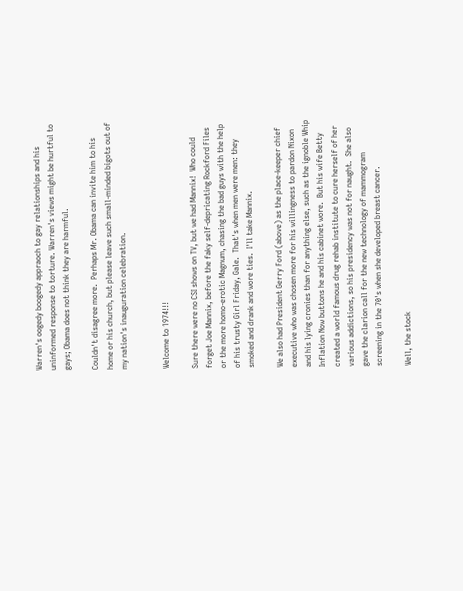Warren's oogedy boogedy appraoch to gay relationships and his uninformed response to torture. Warren's views might be hurtful to gays; Obama does not think they are harmful.

Couldn't disagree more.  Perhaps Mr. Obama can invite him to his home or his church, but please leave such small-minded bigots out of my nation's inauguration celebration.


Welcome to 1974!!!

Sure there were no CSI shows on TV, but we had Mannix!  Who could forget Joe Mannix, before the faky self-depricating Rockford Files or the more homo-erotic Magnum, chasing the bad guys with the help of his trusty Girl Friday, Gale.  That's when men were men: they smoked and drank and wore ties.  I'll take Mannix.

We also had President Gerry Ford (above) as the place-keeper chief executive who was chosen more for his willingness to pardon Nixon and his lying cronies than for anything else, such as the ignoble Whip Inflation Now buttons he and his cabinet wore.  But his wife Betty created a world famous drug rehab institute to cure herself of her various addictions, so his presidency was not for naught.  She also gave the clarion call for the new technology of mammogram screening in the 70's when she developed breast cancer.

Well, the stock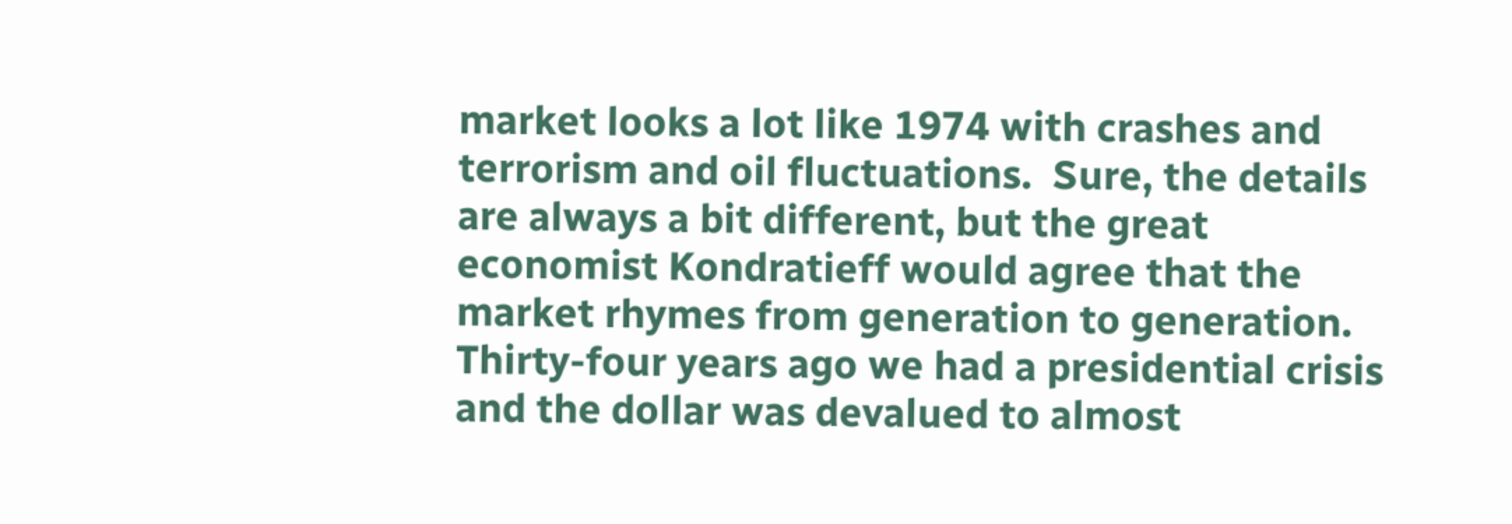market looks a lot like 1974 with crashes and terrorism and oil fluctuations.  Sure, the details are always a bit different, but the great economist Kondratieff would agree that the market rhymes from generation to generation.  Thirty-four years ago we had a presidential crisis and the dollar was devalued to almost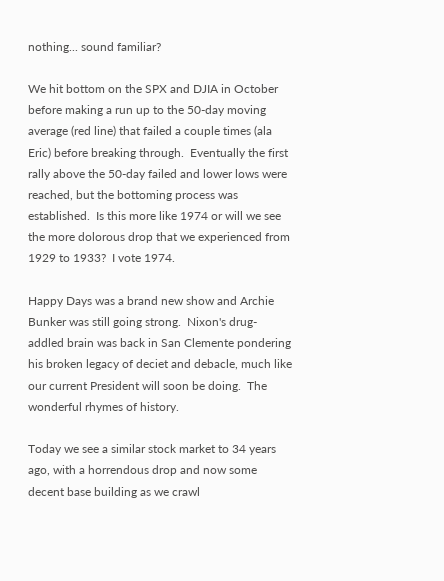nothing... sound familiar?

We hit bottom on the SPX and DJIA in October before making a run up to the 50-day moving average (red line) that failed a couple times (ala Eric) before breaking through.  Eventually the first rally above the 50-day failed and lower lows were reached, but the bottoming process was established.  Is this more like 1974 or will we see the more dolorous drop that we experienced from 1929 to 1933?  I vote 1974.

Happy Days was a brand new show and Archie Bunker was still going strong.  Nixon's drug-addled brain was back in San Clemente pondering his broken legacy of deciet and debacle, much like our current President will soon be doing.  The wonderful rhymes of history.

Today we see a similar stock market to 34 years ago, with a horrendous drop and now some decent base building as we crawl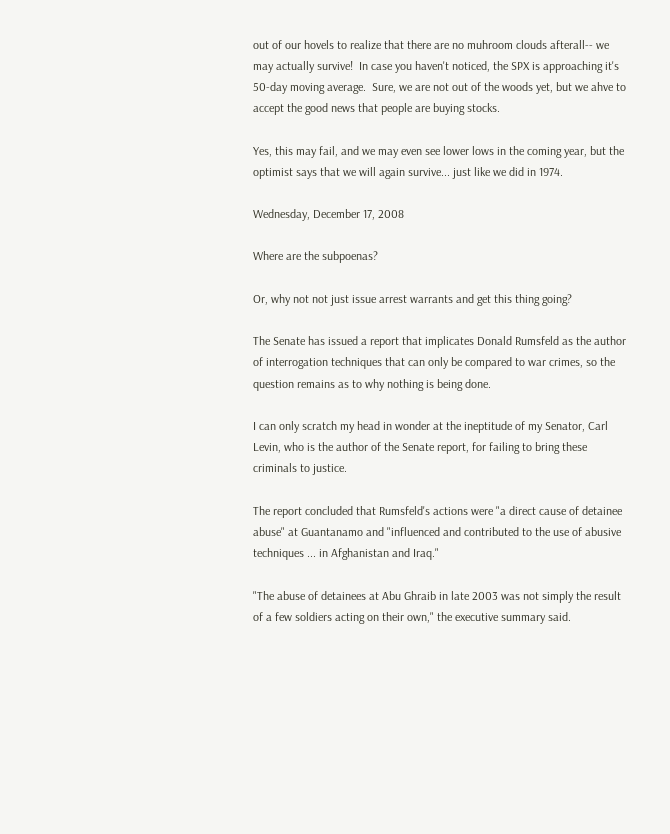out of our hovels to realize that there are no muhroom clouds afterall-- we may actually survive!  In case you haven't noticed, the SPX is approaching it's 50-day moving average.  Sure, we are not out of the woods yet, but we ahve to accept the good news that people are buying stocks.

Yes, this may fail, and we may even see lower lows in the coming year, but the optimist says that we will again survive... just like we did in 1974.

Wednesday, December 17, 2008

Where are the subpoenas?

Or, why not not just issue arrest warrants and get this thing going?

The Senate has issued a report that implicates Donald Rumsfeld as the author of interrogation techniques that can only be compared to war crimes, so the question remains as to why nothing is being done.

I can only scratch my head in wonder at the ineptitude of my Senator, Carl Levin, who is the author of the Senate report, for failing to bring these criminals to justice.

The report concluded that Rumsfeld's actions were "a direct cause of detainee abuse" at Guantanamo and "influenced and contributed to the use of abusive techniques ... in Afghanistan and Iraq."

"The abuse of detainees at Abu Ghraib in late 2003 was not simply the result of a few soldiers acting on their own," the executive summary said.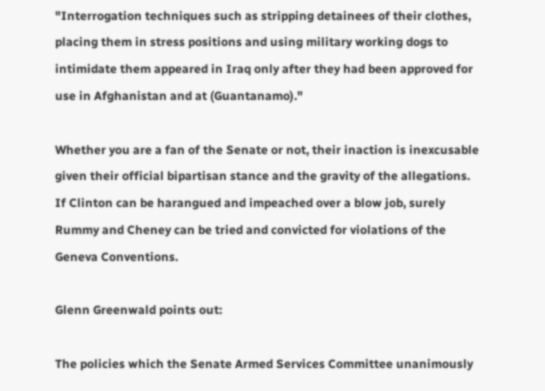"Interrogation techniques such as stripping detainees of their clothes, placing them in stress positions and using military working dogs to intimidate them appeared in Iraq only after they had been approved for use in Afghanistan and at (Guantanamo)."

Whether you are a fan of the Senate or not, their inaction is inexcusable given their official bipartisan stance and the gravity of the allegations.  If Clinton can be harangued and impeached over a blow job, surely Rummy and Cheney can be tried and convicted for violations of the Geneva Conventions.

Glenn Greenwald points out:

The policies which the Senate Armed Services Committee unanimously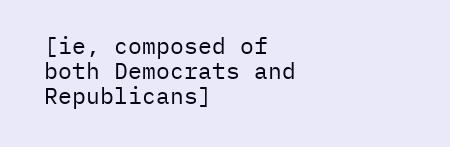[ie, composed of both Democrats and Republicans]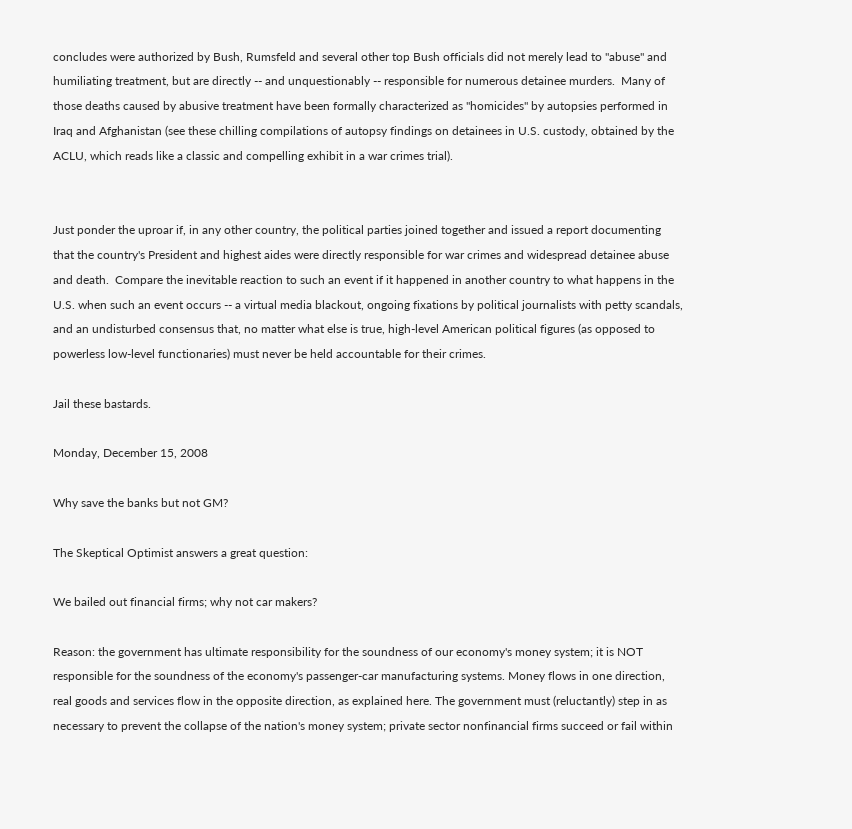concludes were authorized by Bush, Rumsfeld and several other top Bush officials did not merely lead to "abuse" and humiliating treatment, but are directly -- and unquestionably -- responsible for numerous detainee murders.  Many of those deaths caused by abusive treatment have been formally characterized as "homicides" by autopsies performed in Iraq and Afghanistan (see these chilling compilations of autopsy findings on detainees in U.S. custody, obtained by the ACLU, which reads like a classic and compelling exhibit in a war crimes trial).


Just ponder the uproar if, in any other country, the political parties joined together and issued a report documenting that the country's President and highest aides were directly responsible for war crimes and widespread detainee abuse and death.  Compare the inevitable reaction to such an event if it happened in another country to what happens in the U.S. when such an event occurs -- a virtual media blackout, ongoing fixations by political journalists with petty scandals, and an undisturbed consensus that, no matter what else is true, high-level American political figures (as opposed to powerless low-level functionaries) must never be held accountable for their crimes.

Jail these bastards.

Monday, December 15, 2008

Why save the banks but not GM?

The Skeptical Optimist answers a great question:

We bailed out financial firms; why not car makers?

Reason: the government has ultimate responsibility for the soundness of our economy's money system; it is NOT responsible for the soundness of the economy's passenger-car manufacturing systems. Money flows in one direction, real goods and services flow in the opposite direction, as explained here. The government must (reluctantly) step in as necessary to prevent the collapse of the nation's money system; private sector nonfinancial firms succeed or fail within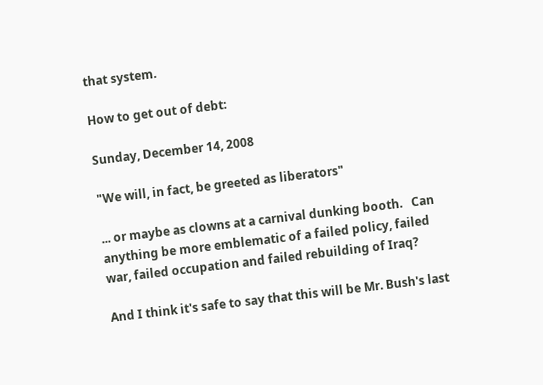that system.

How to get out of debt:

Sunday, December 14, 2008

"We will, in fact, be greeted as liberators"

... or maybe as clowns at a carnival dunking booth.   Can anything be more emblematic of a failed policy, failed war, failed occupation and failed rebuilding of Iraq?

And I think it's safe to say that this will be Mr. Bush's last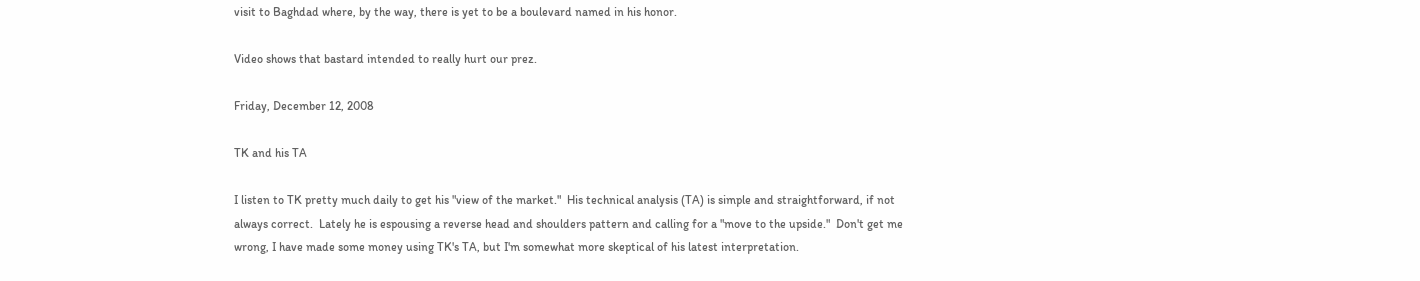visit to Baghdad where, by the way, there is yet to be a boulevard named in his honor.

Video shows that bastard intended to really hurt our prez.

Friday, December 12, 2008

TK and his TA

I listen to TK pretty much daily to get his "view of the market."  His technical analysis (TA) is simple and straightforward, if not always correct.  Lately he is espousing a reverse head and shoulders pattern and calling for a "move to the upside."  Don't get me wrong, I have made some money using TK's TA, but I'm somewhat more skeptical of his latest interpretation.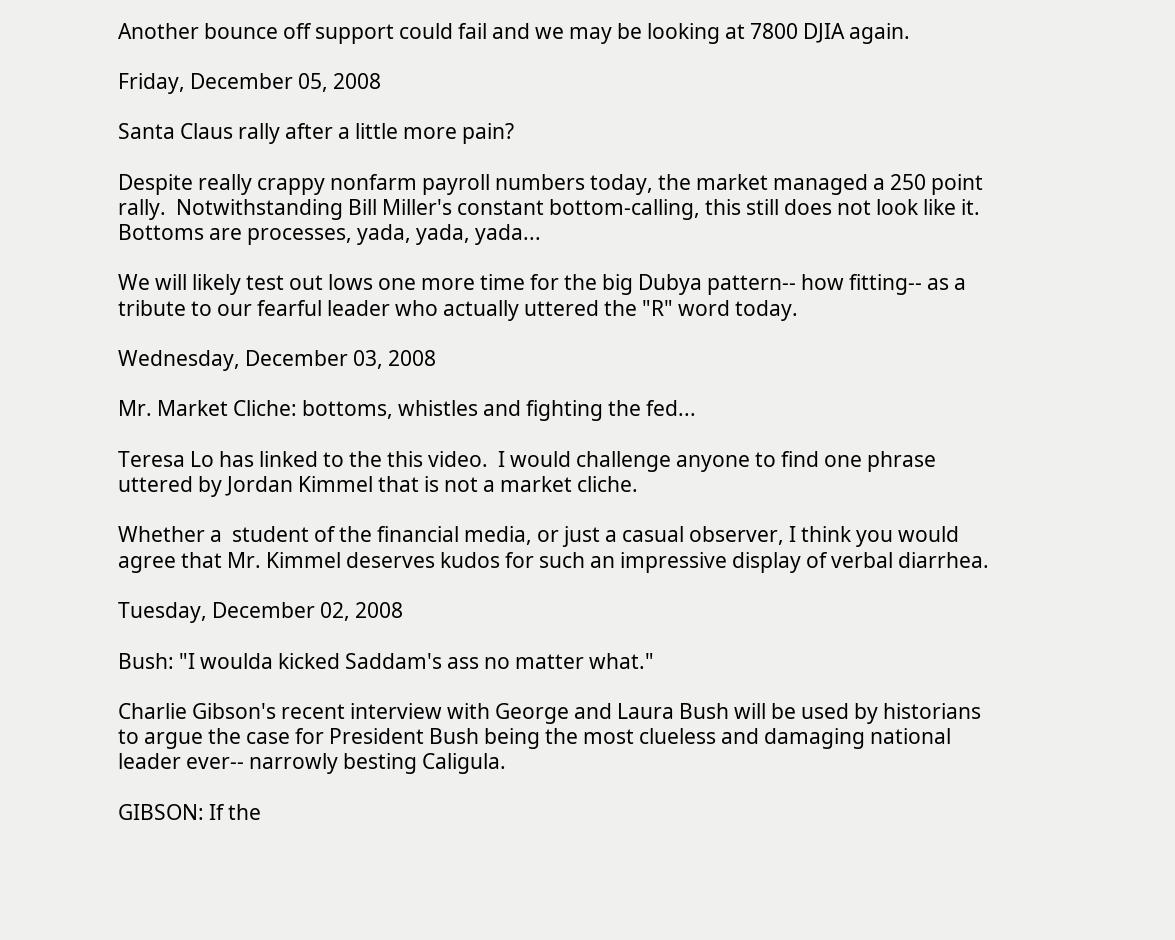Another bounce off support could fail and we may be looking at 7800 DJIA again.

Friday, December 05, 2008

Santa Claus rally after a little more pain?

Despite really crappy nonfarm payroll numbers today, the market managed a 250 point rally.  Notwithstanding Bill Miller's constant bottom-calling, this still does not look like it.  Bottoms are processes, yada, yada, yada...

We will likely test out lows one more time for the big Dubya pattern-- how fitting-- as a tribute to our fearful leader who actually uttered the "R" word today.

Wednesday, December 03, 2008

Mr. Market Cliche: bottoms, whistles and fighting the fed...

Teresa Lo has linked to the this video.  I would challenge anyone to find one phrase uttered by Jordan Kimmel that is not a market cliche.

Whether a  student of the financial media, or just a casual observer, I think you would agree that Mr. Kimmel deserves kudos for such an impressive display of verbal diarrhea.

Tuesday, December 02, 2008

Bush: "I woulda kicked Saddam's ass no matter what."

Charlie Gibson's recent interview with George and Laura Bush will be used by historians to argue the case for President Bush being the most clueless and damaging national leader ever-- narrowly besting Caligula.

GIBSON: If the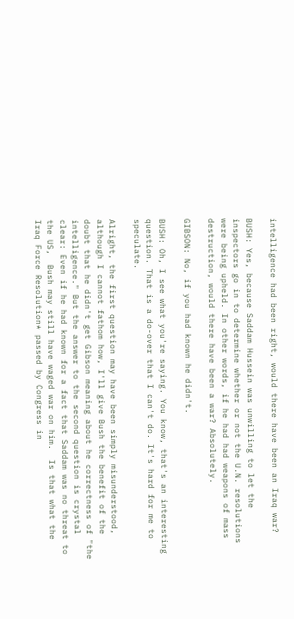intelligence had been right, would there have been an Iraq war?

BUSH: Yes, because Saddam Hussein was unwilling to let the inspectors go in to determine whether or not the U.N. resolutions were being upheld. In other words, if he had had weapons of mass destruction, would there have been a war? Absolutely.

GIBSON: No, if you had known he didn't.

BUSH: Oh, I see what you're saying. You know, that's an interesting question. That is a do-over that I can't do. It's hard for me to speculate.

Alright, the first question may have been simply misunderstood, although I cannot fathom how, I'll give Bush the benefit of the doubt that he didn't get Gibson meaning about he correctness of "the intelligence." But the answer to the second question is crystal clear: Even if he had known for a fact that Saddam was no threat to the US,  Bush may still have waged war on him.  Is that what the Iraq Force Resolution* passed by Congress in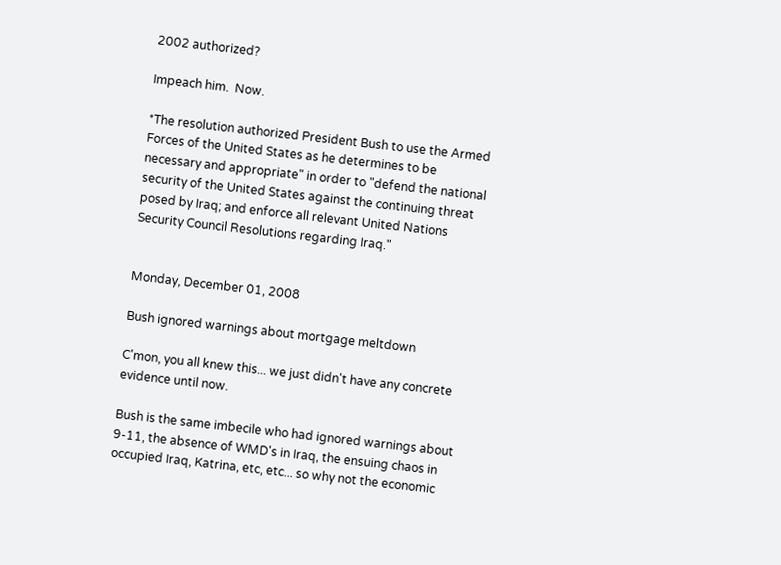2002 authorized?

Impeach him.  Now.

*The resolution authorized President Bush to use the Armed Forces of the United States as he determines to be necessary and appropriate" in order to "defend the national security of the United States against the continuing threat posed by Iraq; and enforce all relevant United Nations Security Council Resolutions regarding Iraq."


Monday, December 01, 2008

Bush ignored warnings about mortgage meltdown

C'mon, you all knew this... we just didn't have any concrete evidence until now.

Bush is the same imbecile who had ignored warnings about 9-11, the absence of WMD's in Iraq, the ensuing chaos in occupied Iraq, Katrina, etc, etc... so why not the economic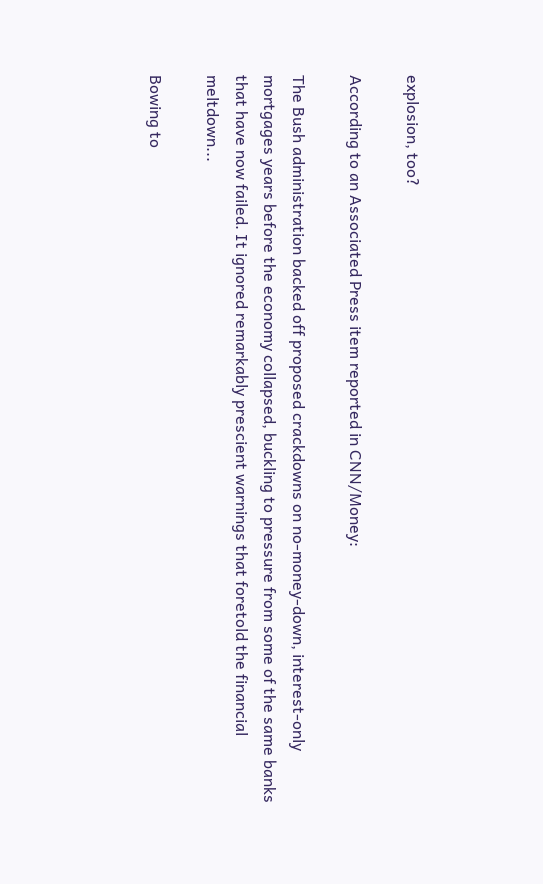explosion, too?

According to an Associated Press item reported in CNN/Money:

The Bush administration backed off proposed crackdowns on no-money-down, interest-only mortgages years before the economy collapsed, buckling to pressure from some of the same banks that have now failed. It ignored remarkably prescient warnings that foretold the financial meltdown...

Bowing to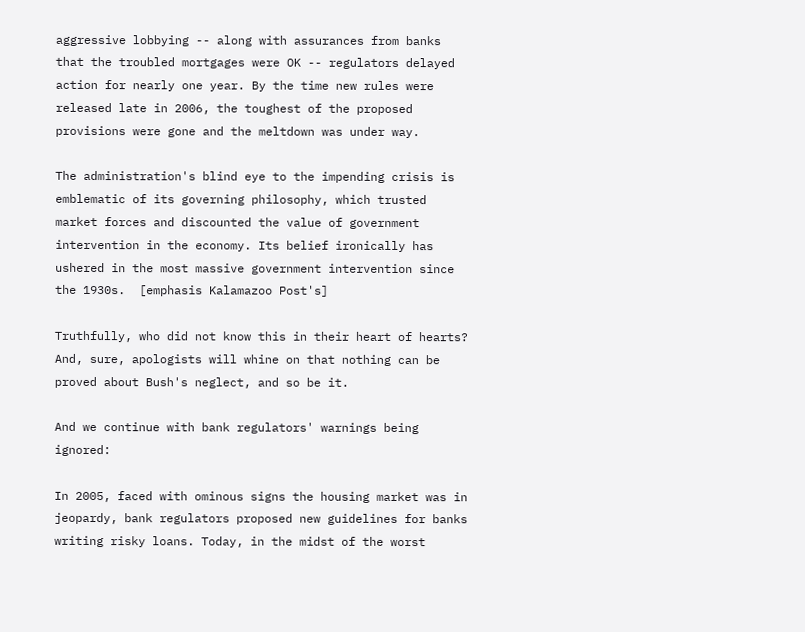aggressive lobbying -- along with assurances from banks that the troubled mortgages were OK -- regulators delayed action for nearly one year. By the time new rules were released late in 2006, the toughest of the proposed provisions were gone and the meltdown was under way.

The administration's blind eye to the impending crisis is emblematic of its governing philosophy, which trusted market forces and discounted the value of government intervention in the economy. Its belief ironically has ushered in the most massive government intervention since the 1930s.  [emphasis Kalamazoo Post's]

Truthfully, who did not know this in their heart of hearts?  And, sure, apologists will whine on that nothing can be proved about Bush's neglect, and so be it.

And we continue with bank regulators' warnings being ignored:

In 2005, faced with ominous signs the housing market was in jeopardy, bank regulators proposed new guidelines for banks writing risky loans. Today, in the midst of the worst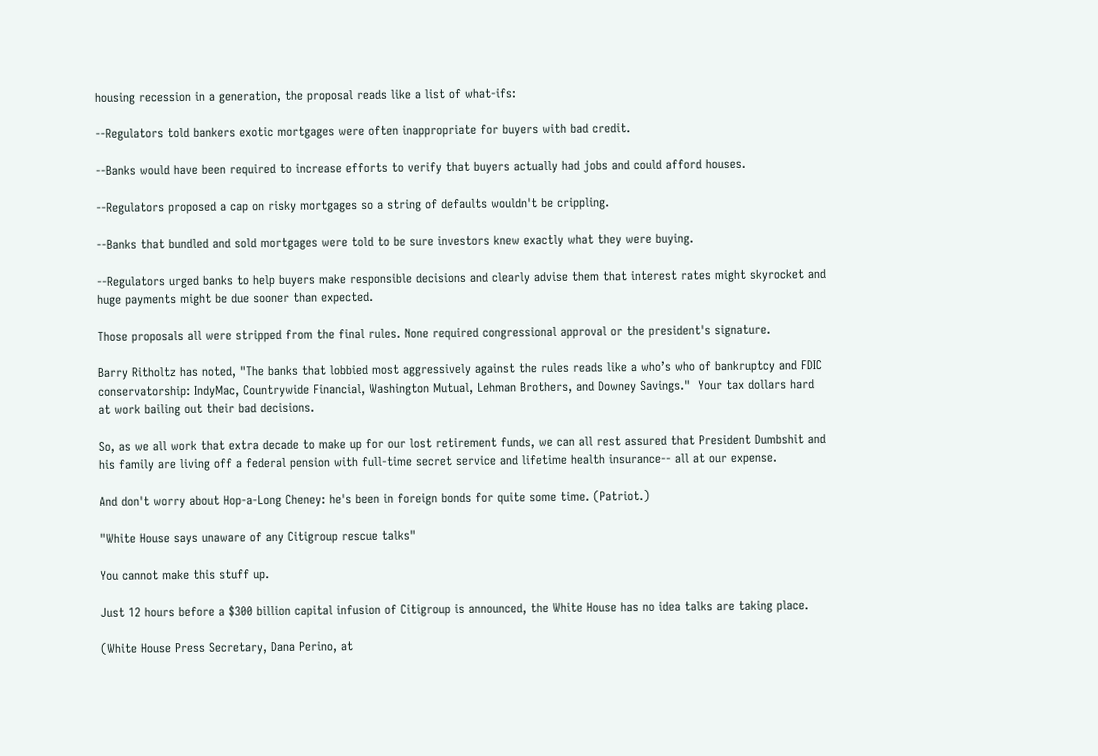housing recession in a generation, the proposal reads like a list of what-ifs:

--Regulators told bankers exotic mortgages were often inappropriate for buyers with bad credit.

--Banks would have been required to increase efforts to verify that buyers actually had jobs and could afford houses.

--Regulators proposed a cap on risky mortgages so a string of defaults wouldn't be crippling.

--Banks that bundled and sold mortgages were told to be sure investors knew exactly what they were buying.

--Regulators urged banks to help buyers make responsible decisions and clearly advise them that interest rates might skyrocket and huge payments might be due sooner than expected.

Those proposals all were stripped from the final rules. None required congressional approval or the president's signature.

Barry Ritholtz has noted, "The banks that lobbied most aggressively against the rules reads like a who’s who of bankruptcy and FDIC conservatorship: IndyMac, Countrywide Financial, Washington Mutual, Lehman Brothers, and Downey Savings."  Your tax dollars hard at work bailing out their bad decisions.

So, as we all work that extra decade to make up for our lost retirement funds, we can all rest assured that President Dumbshit and his family are living off a federal pension with full-time secret service and lifetime health insurance-- all at our expense.

And don't worry about Hop-a-Long Cheney: he's been in foreign bonds for quite some time. (Patriot.)

"White House says unaware of any Citigroup rescue talks"

You cannot make this stuff up.

Just 12 hours before a $300 billion capital infusion of Citigroup is announced, the White House has no idea talks are taking place.

(White House Press Secretary, Dana Perino, at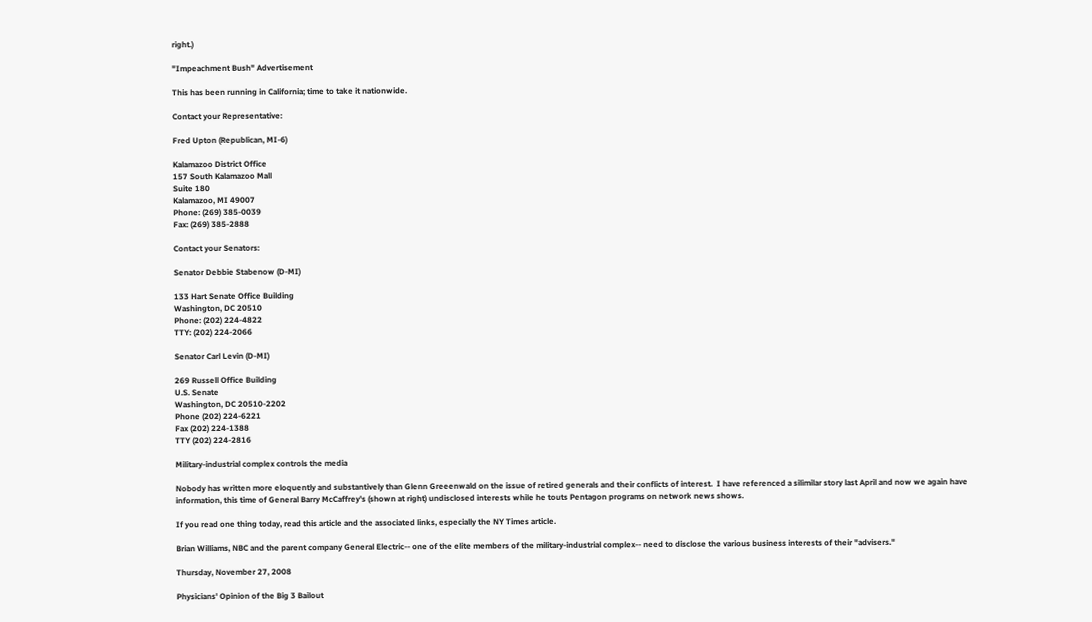right.)

"Impeachment Bush" Advertisement

This has been running in California; time to take it nationwide.

Contact your Representative:

Fred Upton (Republican, MI-6)

Kalamazoo District Office
157 South Kalamazoo Mall
Suite 180
Kalamazoo, MI 49007
Phone: (269) 385-0039
Fax: (269) 385-2888

Contact your Senators:

Senator Debbie Stabenow (D-MI)

133 Hart Senate Office Building
Washington, DC 20510
Phone: (202) 224-4822
TTY: (202) 224-2066

Senator Carl Levin (D-MI)

269 Russell Office Building
U.S. Senate
Washington, DC 20510-2202
Phone (202) 224-6221
Fax (202) 224-1388
TTY (202) 224-2816

Military-industrial complex controls the media

Nobody has written more eloquently and substantively than Glenn Greeenwald on the issue of retired generals and their conflicts of interest.  I have referenced a silimilar story last April and now we again have information, this time of General Barry McCaffrey's (shown at right) undisclosed interests while he touts Pentagon programs on network news shows.

If you read one thing today, read this article and the associated links, especially the NY Times article.

Brian Williams, NBC and the parent company General Electric-- one of the elite members of the military-industrial complex-- need to disclose the various business interests of their "advisers."

Thursday, November 27, 2008

Physicians' Opinion of the Big 3 Bailout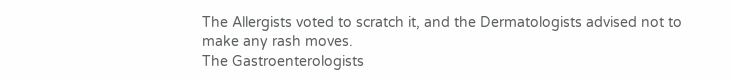The Allergists voted to scratch it, and the Dermatologists advised not to make any rash moves.
The Gastroenterologists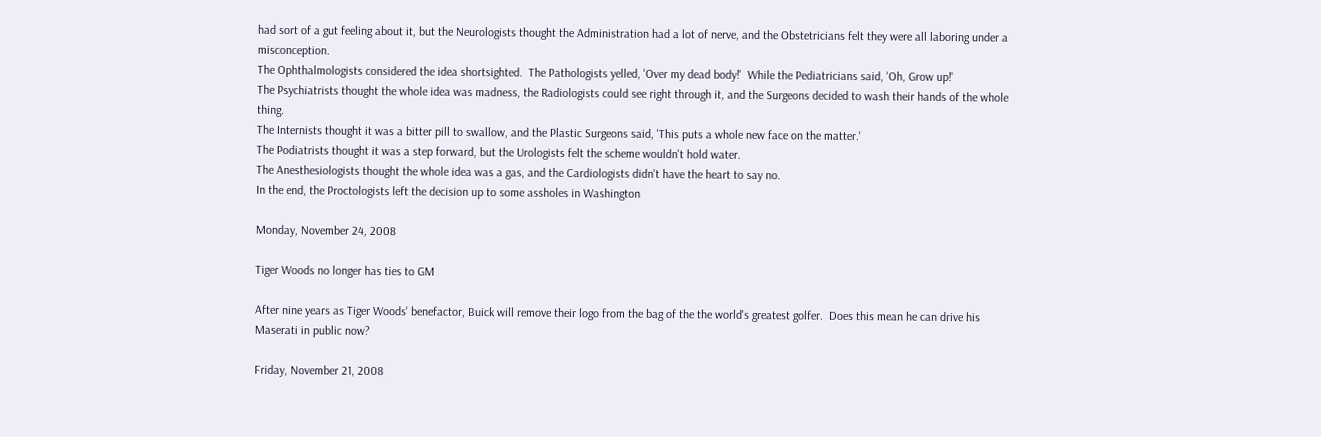had sort of a gut feeling about it, but the Neurologists thought the Administration had a lot of nerve, and the Obstetricians felt they were all laboring under a misconception.
The Ophthalmologists considered the idea shortsighted.  The Pathologists yelled, 'Over my dead body!'  While the Pediatricians said, 'Oh, Grow up!'
The Psychiatrists thought the whole idea was madness, the Radiologists could see right through it, and the Surgeons decided to wash their hands of the whole thing.
The Internists thought it was a bitter pill to swallow, and the Plastic Surgeons said, 'This puts a whole new face on the matter.'
The Podiatrists thought it was a step forward, but the Urologists felt the scheme wouldn't hold water.
The Anesthesiologists thought the whole idea was a gas, and the Cardiologists didn't have the heart to say no.
In the end, the Proctologists left the decision up to some assholes in Washington

Monday, November 24, 2008

Tiger Woods no longer has ties to GM

After nine years as Tiger Woods' benefactor, Buick will remove their logo from the bag of the the world's greatest golfer.  Does this mean he can drive his Maserati in public now?

Friday, November 21, 2008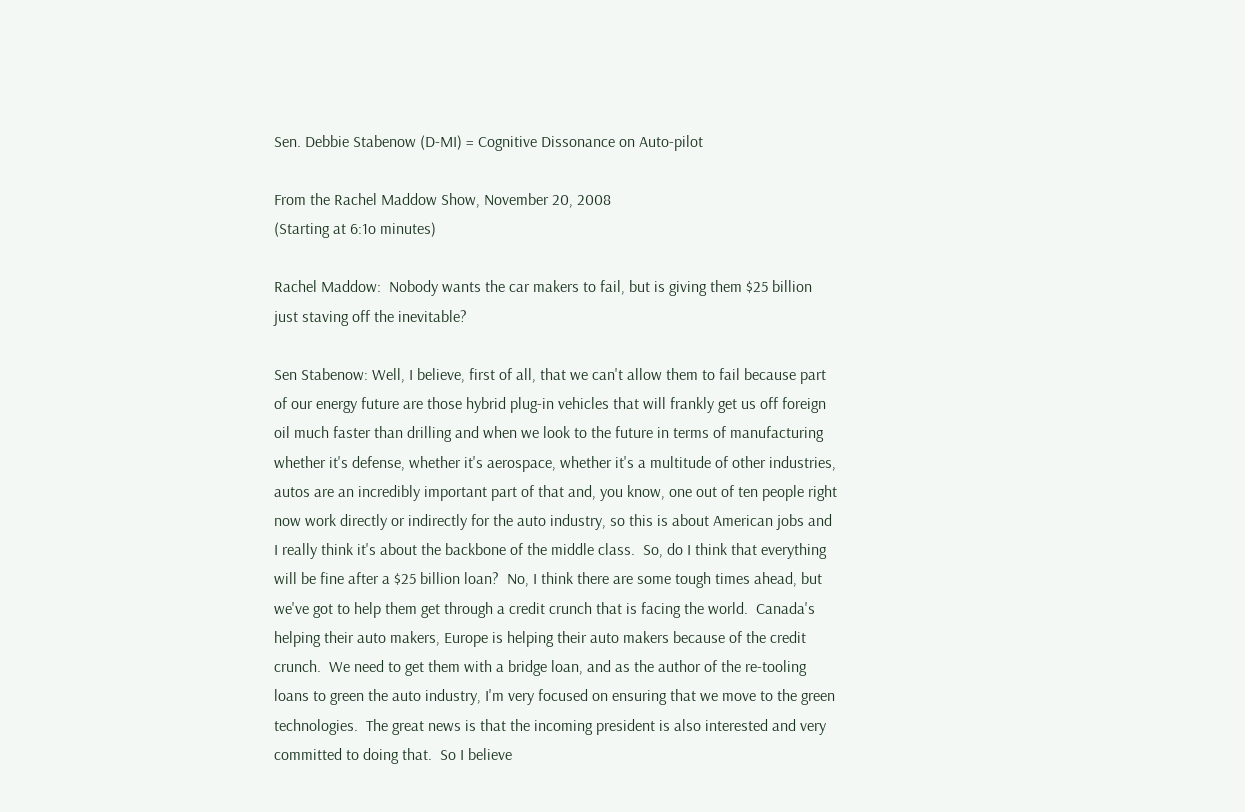Sen. Debbie Stabenow (D-MI) = Cognitive Dissonance on Auto-pilot

From the Rachel Maddow Show, November 20, 2008
(Starting at 6:1o minutes)

Rachel Maddow:  Nobody wants the car makers to fail, but is giving them $25 billion just staving off the inevitable?

Sen Stabenow: Well, I believe, first of all, that we can't allow them to fail because part of our energy future are those hybrid plug-in vehicles that will frankly get us off foreign oil much faster than drilling and when we look to the future in terms of manufacturing whether it's defense, whether it's aerospace, whether it's a multitude of other industries, autos are an incredibly important part of that and, you know, one out of ten people right now work directly or indirectly for the auto industry, so this is about American jobs and I really think it's about the backbone of the middle class.  So, do I think that everything will be fine after a $25 billion loan?  No, I think there are some tough times ahead, but we've got to help them get through a credit crunch that is facing the world.  Canada's helping their auto makers, Europe is helping their auto makers because of the credit crunch.  We need to get them with a bridge loan, and as the author of the re-tooling loans to green the auto industry, I'm very focused on ensuring that we move to the green technologies.  The great news is that the incoming president is also interested and very committed to doing that.  So I believe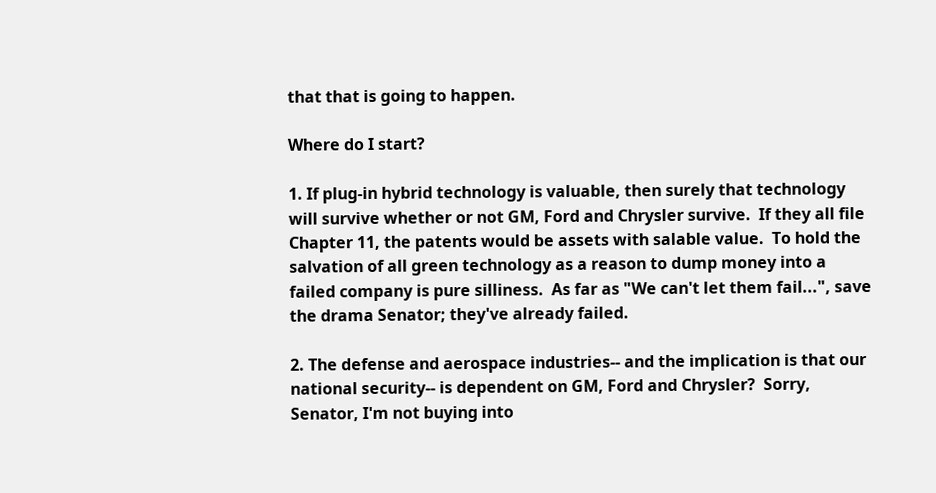that that is going to happen.

Where do I start?

1. If plug-in hybrid technology is valuable, then surely that technology will survive whether or not GM, Ford and Chrysler survive.  If they all file Chapter 11, the patents would be assets with salable value.  To hold the salvation of all green technology as a reason to dump money into a failed company is pure silliness.  As far as "We can't let them fail...", save the drama Senator; they've already failed.

2. The defense and aerospace industries-- and the implication is that our national security-- is dependent on GM, Ford and Chrysler?  Sorry, Senator, I'm not buying into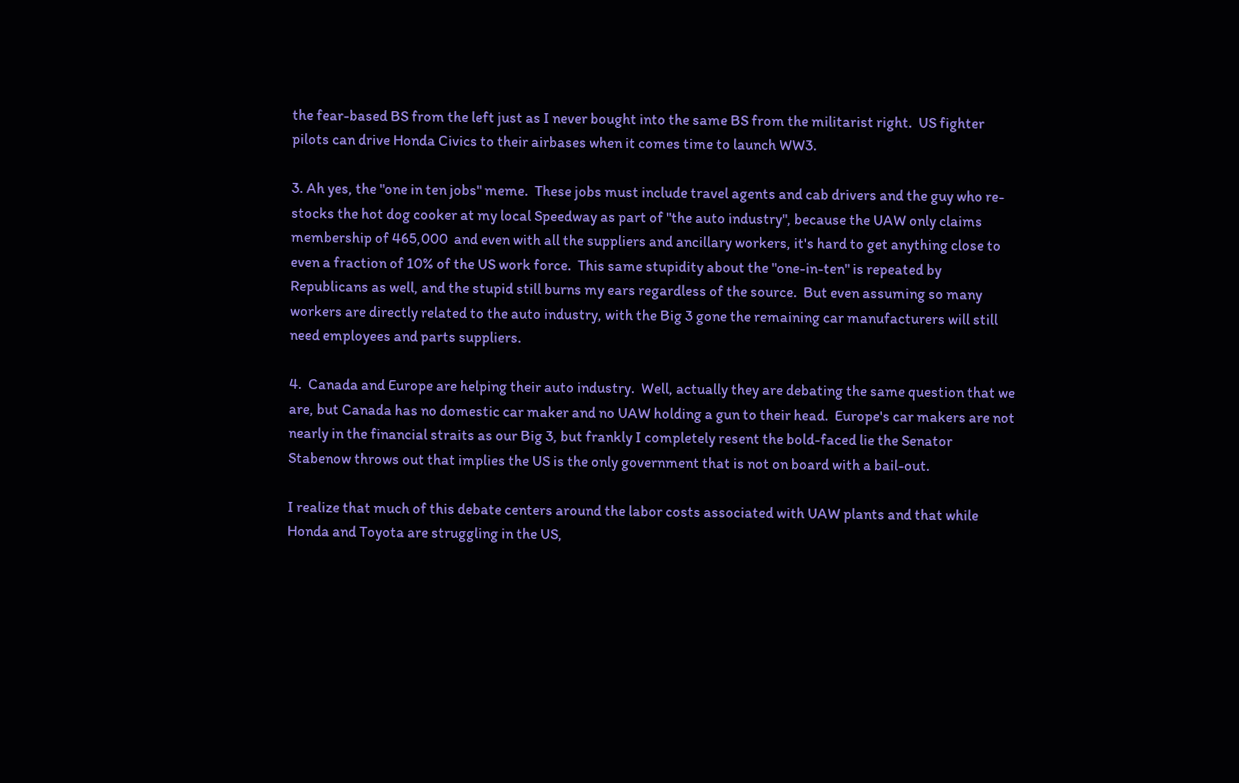the fear-based BS from the left just as I never bought into the same BS from the militarist right.  US fighter pilots can drive Honda Civics to their airbases when it comes time to launch WW3.

3. Ah yes, the "one in ten jobs" meme.  These jobs must include travel agents and cab drivers and the guy who re-stocks the hot dog cooker at my local Speedway as part of "the auto industry", because the UAW only claims membership of 465,000  and even with all the suppliers and ancillary workers, it's hard to get anything close to even a fraction of 10% of the US work force.  This same stupidity about the "one-in-ten" is repeated by Republicans as well, and the stupid still burns my ears regardless of the source.  But even assuming so many workers are directly related to the auto industry, with the Big 3 gone the remaining car manufacturers will still need employees and parts suppliers.

4.  Canada and Europe are helping their auto industry.  Well, actually they are debating the same question that we are, but Canada has no domestic car maker and no UAW holding a gun to their head.  Europe's car makers are not nearly in the financial straits as our Big 3, but frankly I completely resent the bold-faced lie the Senator Stabenow throws out that implies the US is the only government that is not on board with a bail-out.

I realize that much of this debate centers around the labor costs associated with UAW plants and that while Honda and Toyota are struggling in the US,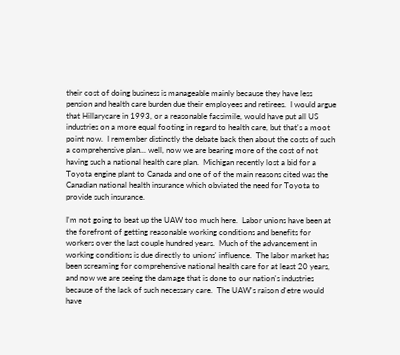their cost of doing business is manageable mainly because they have less pension and health care burden due their employees and retirees.  I would argue that Hillarycare in 1993, or a reasonable facsimile, would have put all US industries on a more equal footing in regard to health care, but that's a moot point now.  I remember distinctly the debate back then about the costs of such a comprehensive plan... well, now we are bearing more of the cost of not having such a national health care plan.  Michigan recently lost a bid for a Toyota engine plant to Canada and one of of the main reasons cited was the Canadian national health insurance which obviated the need for Toyota to provide such insurance.

I'm not going to beat up the UAW too much here.  Labor unions have been at the forefront of getting reasonable working conditions and benefits for workers over the last couple hundred years.  Much of the advancement in working conditions is due directly to unions' influence.  The labor market has been screaming for comprehensive national health care for at least 20 years, and now we are seeing the damage that is done to our nation's industries because of the lack of such necessary care.  The UAW's raison d'etre would have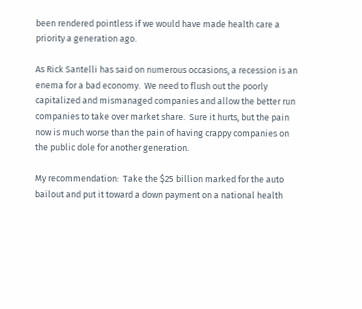been rendered pointless if we would have made health care a priority a generation ago.

As Rick Santelli has said on numerous occasions, a recession is an enema for a bad economy.  We need to flush out the poorly capitalized and mismanaged companies and allow the better run companies to take over market share.  Sure it hurts, but the pain now is much worse than the pain of having crappy companies on the public dole for another generation.

My recommendation:  Take the $25 billion marked for the auto bailout and put it toward a down payment on a national health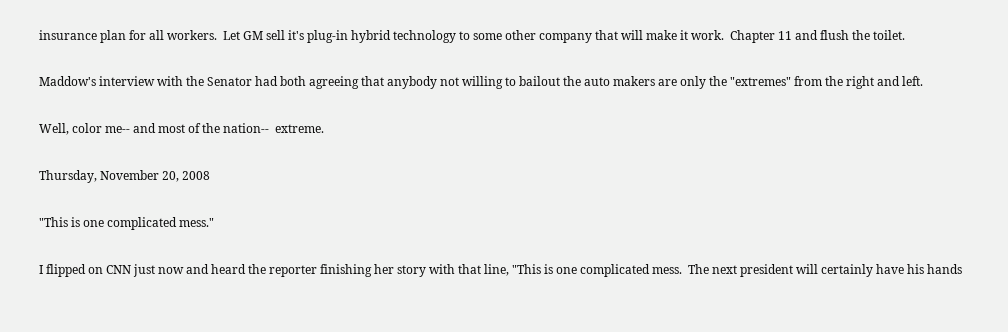insurance plan for all workers.  Let GM sell it's plug-in hybrid technology to some other company that will make it work.  Chapter 11 and flush the toilet.

Maddow's interview with the Senator had both agreeing that anybody not willing to bailout the auto makers are only the "extremes" from the right and left.

Well, color me-- and most of the nation--  extreme.

Thursday, November 20, 2008

"This is one complicated mess."

I flipped on CNN just now and heard the reporter finishing her story with that line, "This is one complicated mess.  The next president will certainly have his hands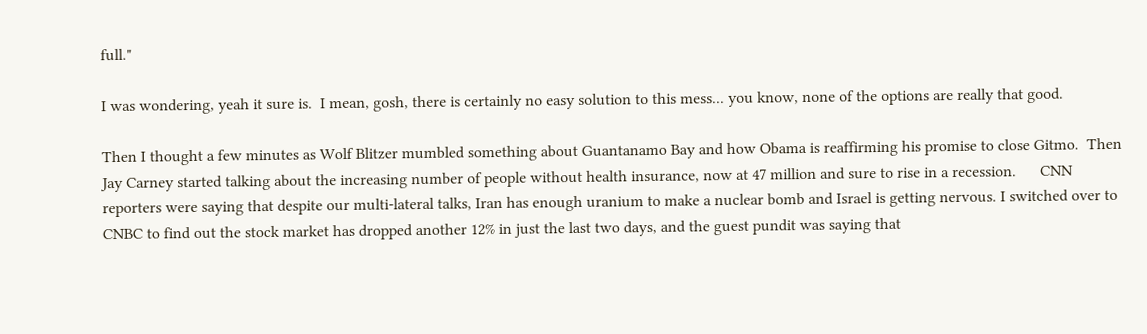full."

I was wondering, yeah it sure is.  I mean, gosh, there is certainly no easy solution to this mess... you know, none of the options are really that good.

Then I thought a few minutes as Wolf Blitzer mumbled something about Guantanamo Bay and how Obama is reaffirming his promise to close Gitmo.  Then Jay Carney started talking about the increasing number of people without health insurance, now at 47 million and sure to rise in a recession.      CNN reporters were saying that despite our multi-lateral talks, Iran has enough uranium to make a nuclear bomb and Israel is getting nervous. I switched over to CNBC to find out the stock market has dropped another 12% in just the last two days, and the guest pundit was saying that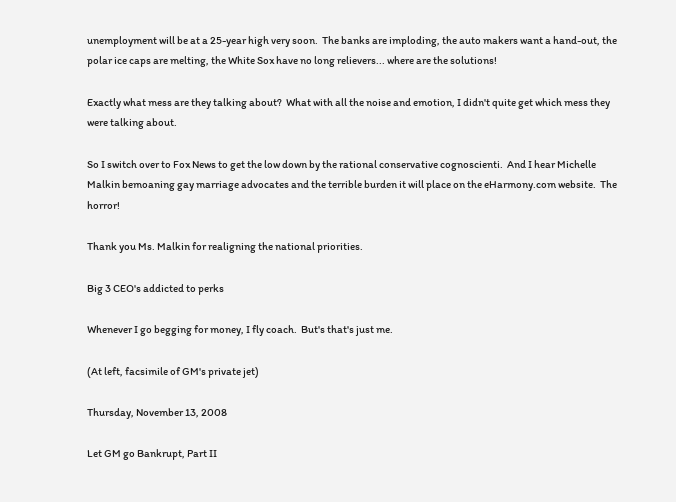unemployment will be at a 25-year high very soon.  The banks are imploding, the auto makers want a hand-out, the polar ice caps are melting, the White Sox have no long relievers... where are the solutions!

Exactly what mess are they talking about?  What with all the noise and emotion, I didn't quite get which mess they were talking about.

So I switch over to Fox News to get the low down by the rational conservative cognoscienti.  And I hear Michelle Malkin bemoaning gay marriage advocates and the terrible burden it will place on the eHarmony.com website.  The horror!

Thank you Ms. Malkin for realigning the national priorities.

Big 3 CEO's addicted to perks

Whenever I go begging for money, I fly coach.  But's that's just me.

(At left, facsimile of GM's private jet)

Thursday, November 13, 2008

Let GM go Bankrupt, Part II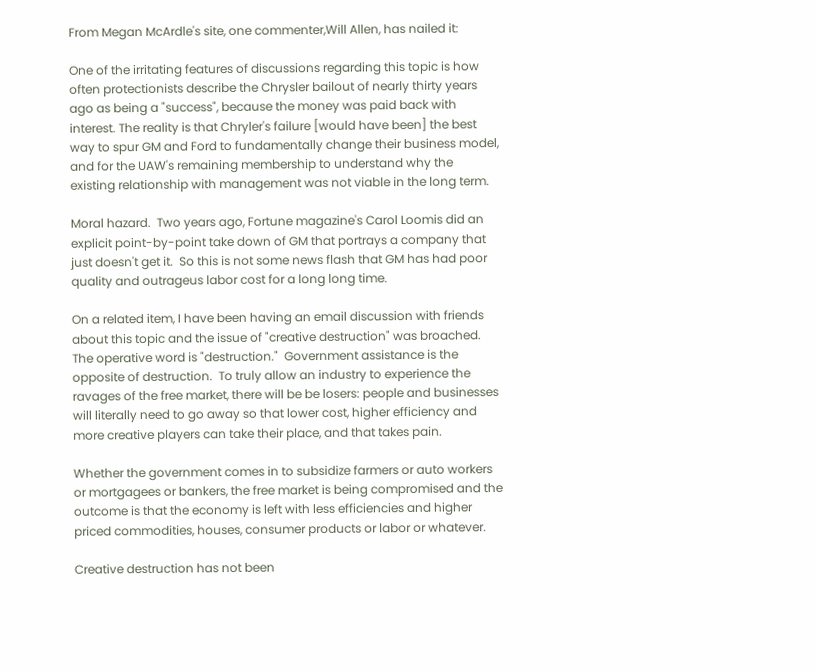From Megan McArdle's site, one commenter,Will Allen, has nailed it:

One of the irritating features of discussions regarding this topic is how often protectionists describe the Chrysler bailout of nearly thirty years ago as being a "success", because the money was paid back with interest. The reality is that Chryler's failure [would have been] the best way to spur GM and Ford to fundamentally change their business model, and for the UAW's remaining membership to understand why the existing relationship with management was not viable in the long term.

Moral hazard.  Two years ago, Fortune magazine's Carol Loomis did an explicit point-by-point take down of GM that portrays a company that just doesn't get it.  So this is not some news flash that GM has had poor quality and outrageus labor cost for a long long time.

On a related item, I have been having an email discussion with friends about this topic and the issue of "creative destruction" was broached.  The operative word is "destruction."  Government assistance is the opposite of destruction.  To truly allow an industry to experience the ravages of the free market, there will be be losers: people and businesses will literally need to go away so that lower cost, higher efficiency and more creative players can take their place, and that takes pain.

Whether the government comes in to subsidize farmers or auto workers or mortgagees or bankers, the free market is being compromised and the outcome is that the economy is left with less efficiencies and higher priced commodities, houses, consumer products or labor or whatever.

Creative destruction has not been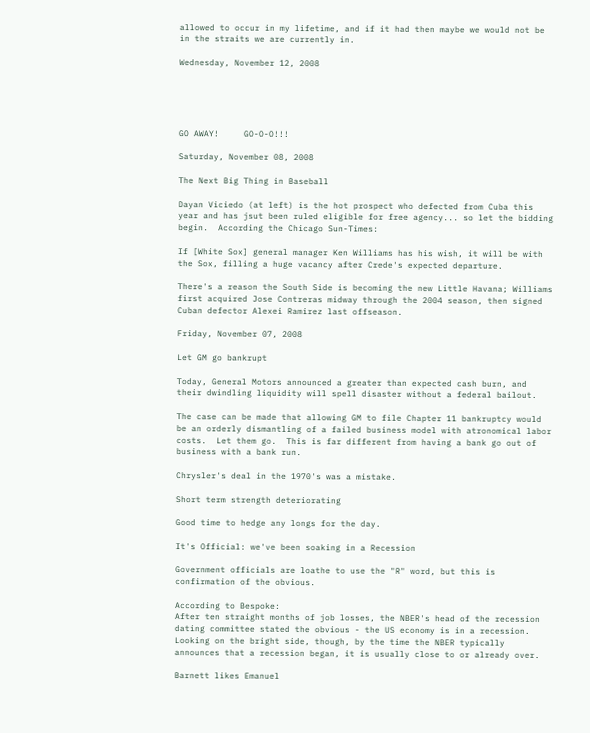allowed to occur in my lifetime, and if it had then maybe we would not be in the straits we are currently in.

Wednesday, November 12, 2008





GO AWAY!     GO-O-O!!!

Saturday, November 08, 2008

The Next Big Thing in Baseball

Dayan Viciedo (at left) is the hot prospect who defected from Cuba this year and has jsut been ruled eligible for free agency... so let the bidding begin.  According the Chicago Sun-Times:

If [White Sox] general manager Ken Williams has his wish, it will be with the Sox, filling a huge vacancy after Crede's expected departure.

There's a reason the South Side is becoming the new Little Havana; Williams first acquired Jose Contreras midway through the 2004 season, then signed Cuban defector Alexei Ramirez last offseason.

Friday, November 07, 2008

Let GM go bankrupt

Today, General Motors announced a greater than expected cash burn, and their dwindling liquidity will spell disaster without a federal bailout.

The case can be made that allowing GM to file Chapter 11 bankruptcy would be an orderly dismantling of a failed business model with atronomical labor costs.  Let them go.  This is far different from having a bank go out of business with a bank run.

Chrysler's deal in the 1970's was a mistake.

Short term strength deteriorating

Good time to hedge any longs for the day.

It's Official: we've been soaking in a Recession

Government officials are loathe to use the "R" word, but this is confirmation of the obvious.

According to Bespoke:
After ten straight months of job losses, the NBER's head of the recession dating committee stated the obvious - the US economy is in a recession.  Looking on the bright side, though, by the time the NBER typically announces that a recession began, it is usually close to or already over.

Barnett likes Emanuel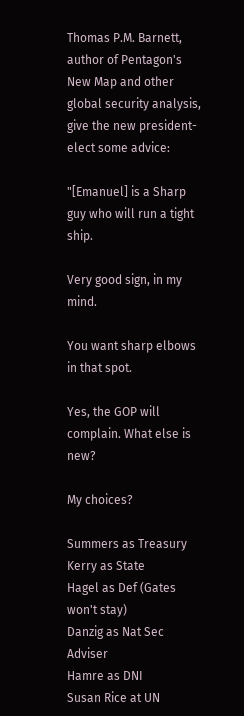Thomas P.M. Barnett, author of Pentagon's New Map and other global security analysis, give the new president-elect some advice:

"[Emanuel] is a Sharp guy who will run a tight ship.

Very good sign, in my mind.

You want sharp elbows in that spot.

Yes, the GOP will complain. What else is new?

My choices?

Summers as Treasury
Kerry as State
Hagel as Def (Gates won't stay)
Danzig as Nat Sec Adviser
Hamre as DNI
Susan Rice at UN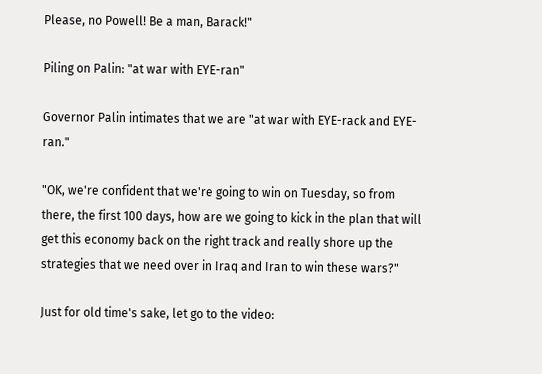Please, no Powell! Be a man, Barack!"

Piling on Palin: "at war with EYE-ran"

Governor Palin intimates that we are "at war with EYE-rack and EYE-ran."

"OK, we're confident that we're going to win on Tuesday, so from there, the first 100 days, how are we going to kick in the plan that will get this economy back on the right track and really shore up the strategies that we need over in Iraq and Iran to win these wars?"

Just for old time's sake, let go to the video: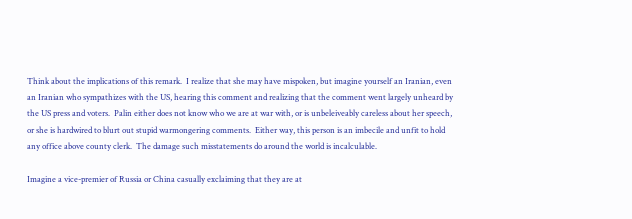Think about the implications of this remark.  I realize that she may have mispoken, but imagine yourself an Iranian, even an Iranian who sympathizes with the US, hearing this comment and realizing that the comment went largely unheard by the US press and voters.  Palin either does not know who we are at war with, or is unbeleiveably careless about her speech, or she is hardwired to blurt out stupid warmongering comments.  Either way, this person is an imbecile and unfit to hold any office above county clerk.  The damage such misstatements do around the world is incalculable.

Imagine a vice-premier of Russia or China casually exclaiming that they are at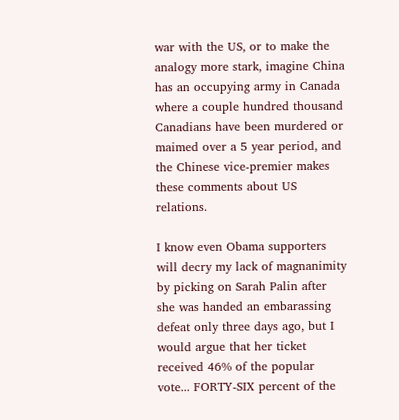war with the US, or to make the analogy more stark, imagine China has an occupying army in Canada where a couple hundred thousand Canadians have been murdered or maimed over a 5 year period, and the Chinese vice-premier makes these comments about US relations.

I know even Obama supporters will decry my lack of magnanimity by picking on Sarah Palin after she was handed an embarassing defeat only three days ago, but I would argue that her ticket received 46% of the popular vote... FORTY-SIX percent of the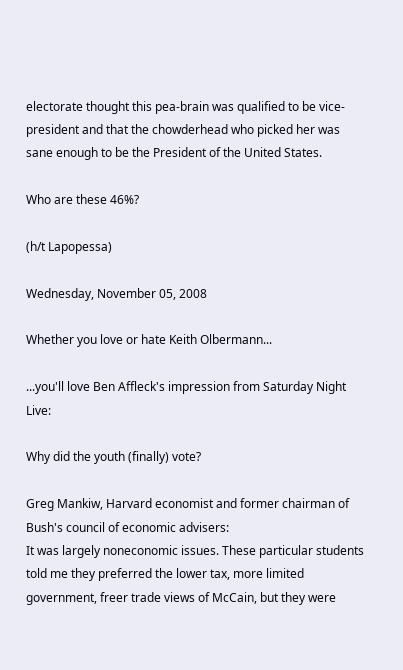electorate thought this pea-brain was qualified to be vice-president and that the chowderhead who picked her was sane enough to be the President of the United States.

Who are these 46%?

(h/t Lapopessa)

Wednesday, November 05, 2008

Whether you love or hate Keith Olbermann...

...you'll love Ben Affleck's impression from Saturday Night Live:

Why did the youth (finally) vote?

Greg Mankiw, Harvard economist and former chairman of Bush's council of economic advisers:
It was largely noneconomic issues. These particular students told me they preferred the lower tax, more limited government, freer trade views of McCain, but they were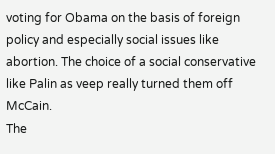voting for Obama on the basis of foreign policy and especially social issues like abortion. The choice of a social conservative like Palin as veep really turned them off McCain.
The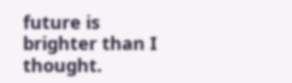future is brighter than I thought.